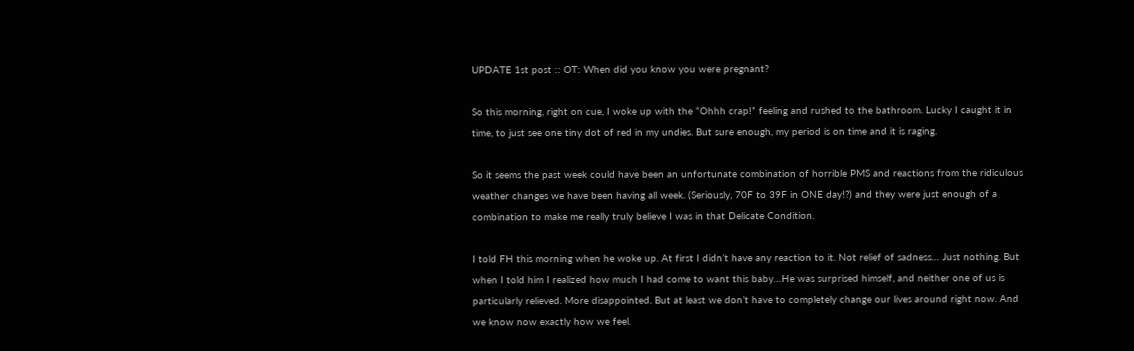UPDATE 1st post :: OT: When did you know you were pregnant?

So this morning, right on cue, I woke up with the “Ohhh crap!” feeling and rushed to the bathroom. Lucky I caught it in time, to just see one tiny dot of red in my undies. But sure enough, my period is on time and it is raging.

So it seems the past week could have been an unfortunate combination of horrible PMS and reactions from the ridiculous weather changes we have been having all week. (Seriously, 70F to 39F in ONE day!?) and they were just enough of a combination to make me really truly believe I was in that Delicate Condition.

I told FH this morning when he woke up. At first I didn’t have any reaction to it. Not relief of sadness… Just nothing. But when I told him I realized how much I had come to want this baby…He was surprised himself, and neither one of us is particularly relieved. More disappointed. But at least we don’t have to completely change our lives around right now. And we know now exactly how we feel.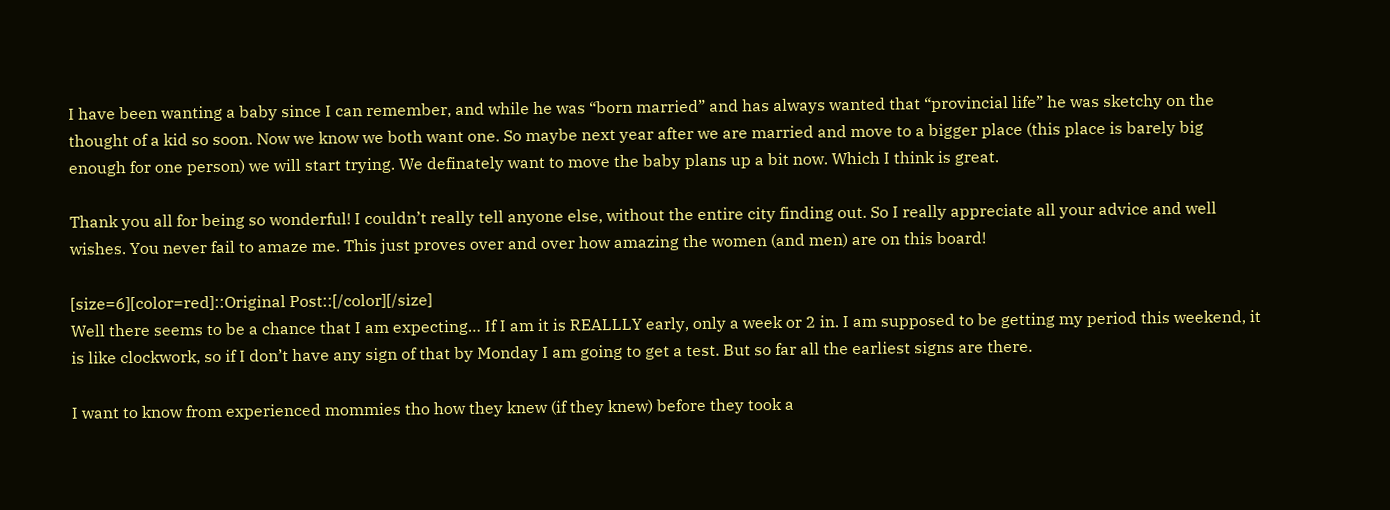I have been wanting a baby since I can remember, and while he was “born married” and has always wanted that “provincial life” he was sketchy on the thought of a kid so soon. Now we know we both want one. So maybe next year after we are married and move to a bigger place (this place is barely big enough for one person) we will start trying. We definately want to move the baby plans up a bit now. Which I think is great.

Thank you all for being so wonderful! I couldn’t really tell anyone else, without the entire city finding out. So I really appreciate all your advice and well wishes. You never fail to amaze me. This just proves over and over how amazing the women (and men) are on this board!

[size=6][color=red]::Original Post::[/color][/size]
Well there seems to be a chance that I am expecting… If I am it is REALLLY early, only a week or 2 in. I am supposed to be getting my period this weekend, it is like clockwork, so if I don’t have any sign of that by Monday I am going to get a test. But so far all the earliest signs are there.

I want to know from experienced mommies tho how they knew (if they knew) before they took a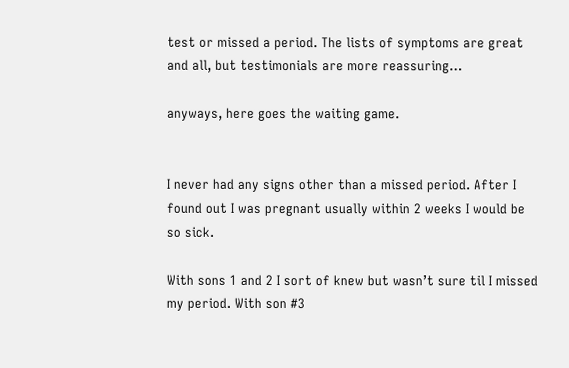test or missed a period. The lists of symptoms are great and all, but testimonials are more reassuring…

anyways, here goes the waiting game.


I never had any signs other than a missed period. After I found out I was pregnant usually within 2 weeks I would be so sick.

With sons 1 and 2 I sort of knew but wasn’t sure til I missed my period. With son #3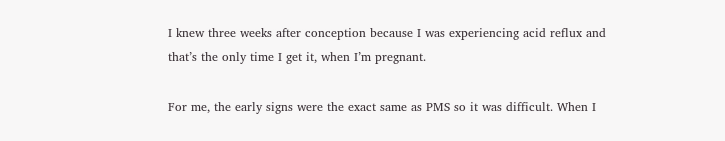I knew three weeks after conception because I was experiencing acid reflux and that’s the only time I get it, when I’m pregnant.

For me, the early signs were the exact same as PMS so it was difficult. When I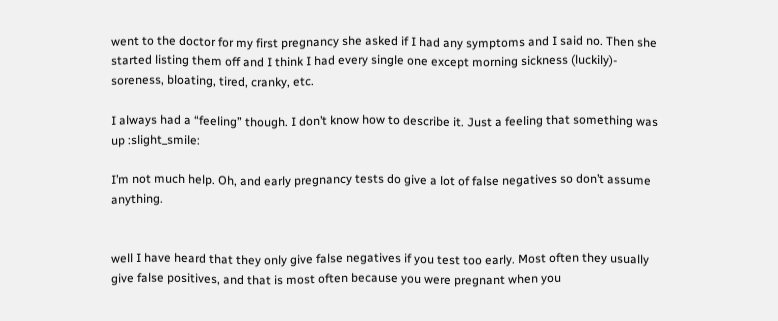went to the doctor for my first pregnancy she asked if I had any symptoms and I said no. Then she started listing them off and I think I had every single one except morning sickness (luckily)- soreness, bloating, tired, cranky, etc.

I always had a “feeling” though. I don’t know how to describe it. Just a feeling that something was up :slight_smile:

I’m not much help. Oh, and early pregnancy tests do give a lot of false negatives so don’t assume anything.


well I have heard that they only give false negatives if you test too early. Most often they usually give false positives, and that is most often because you were pregnant when you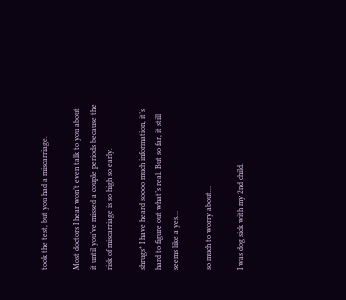took the test, but you had a miscarriage.

Most doctors I hear won’t even talk to you about it until you’ve missed a couple periods because the risk of miscarriage is so high so early.

shrugs* I have heard soooo much information, it’s hard to figure out what’s real. But so far, it still seems like a yes…

so much to worry about…

I was dog sick with my 2nd child.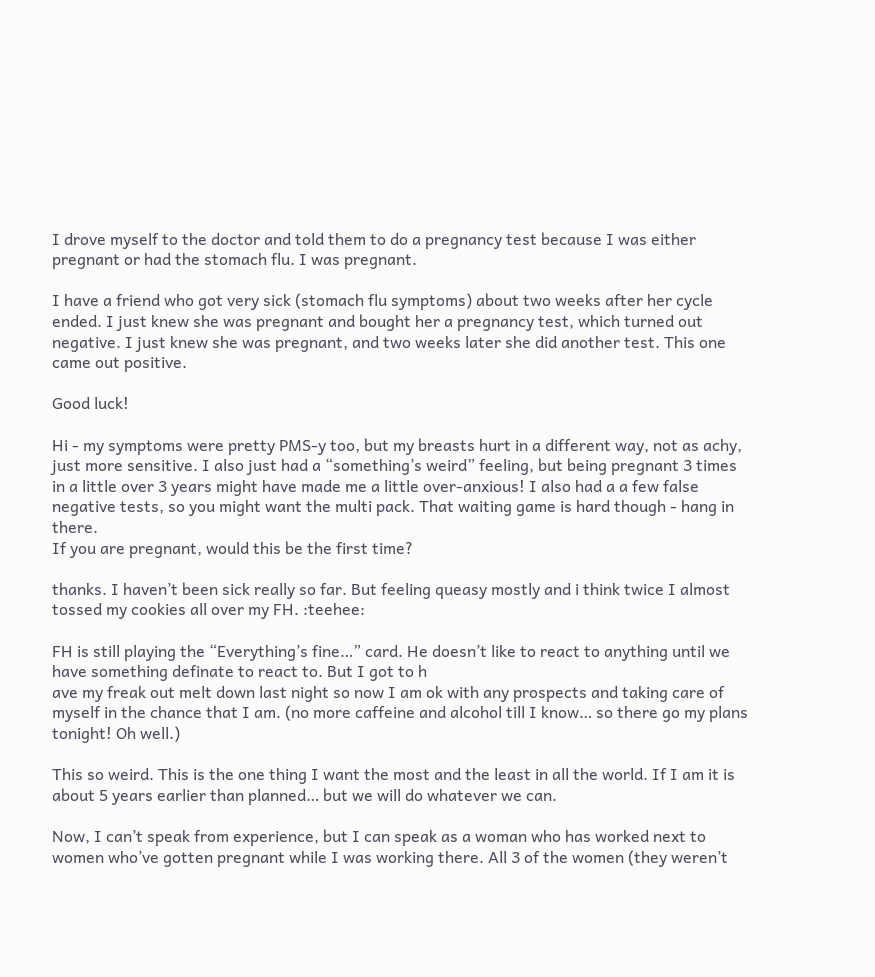I drove myself to the doctor and told them to do a pregnancy test because I was either pregnant or had the stomach flu. I was pregnant.

I have a friend who got very sick (stomach flu symptoms) about two weeks after her cycle ended. I just knew she was pregnant and bought her a pregnancy test, which turned out negative. I just knew she was pregnant, and two weeks later she did another test. This one came out positive.

Good luck!

Hi - my symptoms were pretty PMS-y too, but my breasts hurt in a different way, not as achy, just more sensitive. I also just had a “something’s weird” feeling, but being pregnant 3 times in a little over 3 years might have made me a little over-anxious! I also had a a few false negative tests, so you might want the multi pack. That waiting game is hard though - hang in there.
If you are pregnant, would this be the first time?

thanks. I haven’t been sick really so far. But feeling queasy mostly and i think twice I almost tossed my cookies all over my FH. :teehee:

FH is still playing the “Everything’s fine…” card. He doesn’t like to react to anything until we have something definate to react to. But I got to h
ave my freak out melt down last night so now I am ok with any prospects and taking care of myself in the chance that I am. (no more caffeine and alcohol till I know… so there go my plans tonight! Oh well.)

This so weird. This is the one thing I want the most and the least in all the world. If I am it is about 5 years earlier than planned… but we will do whatever we can.

Now, I can’t speak from experience, but I can speak as a woman who has worked next to women who’ve gotten pregnant while I was working there. All 3 of the women (they weren’t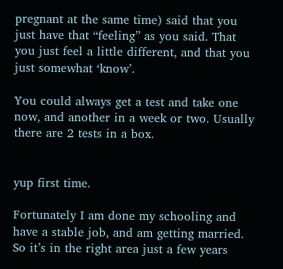pregnant at the same time) said that you just have that “feeling” as you said. That you just feel a little different, and that you just somewhat ‘know’.

You could always get a test and take one now, and another in a week or two. Usually there are 2 tests in a box.


yup first time.

Fortunately I am done my schooling and have a stable job, and am getting married. So it’s in the right area just a few years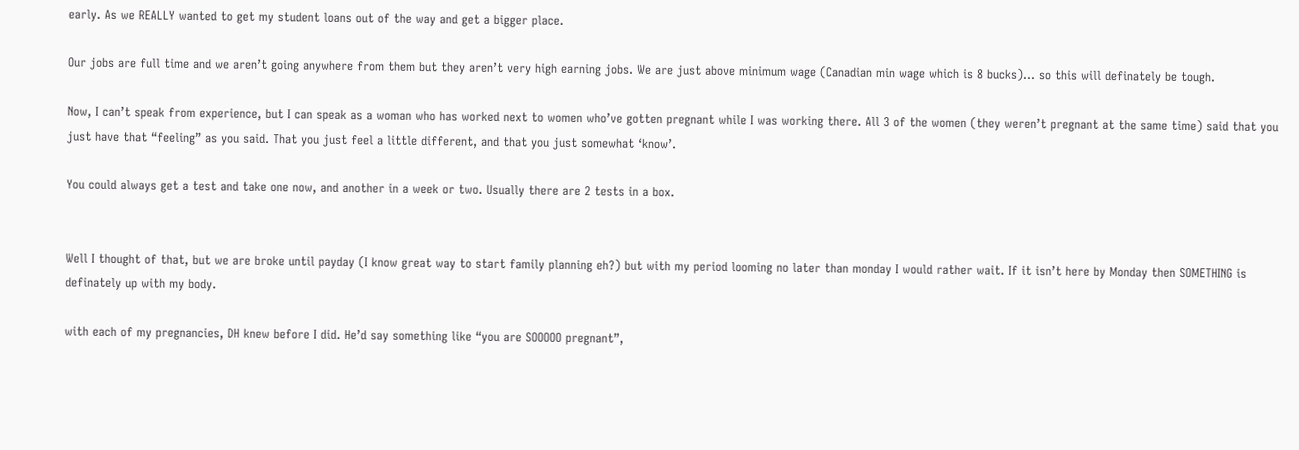early. As we REALLY wanted to get my student loans out of the way and get a bigger place.

Our jobs are full time and we aren’t going anywhere from them but they aren’t very high earning jobs. We are just above minimum wage (Canadian min wage which is 8 bucks)… so this will definately be tough.

Now, I can’t speak from experience, but I can speak as a woman who has worked next to women who’ve gotten pregnant while I was working there. All 3 of the women (they weren’t pregnant at the same time) said that you just have that “feeling” as you said. That you just feel a little different, and that you just somewhat ‘know’.

You could always get a test and take one now, and another in a week or two. Usually there are 2 tests in a box.


Well I thought of that, but we are broke until payday (I know great way to start family planning eh?) but with my period looming no later than monday I would rather wait. If it isn’t here by Monday then SOMETHING is definately up with my body.

with each of my pregnancies, DH knew before I did. He’d say something like “you are SOOOOO pregnant”,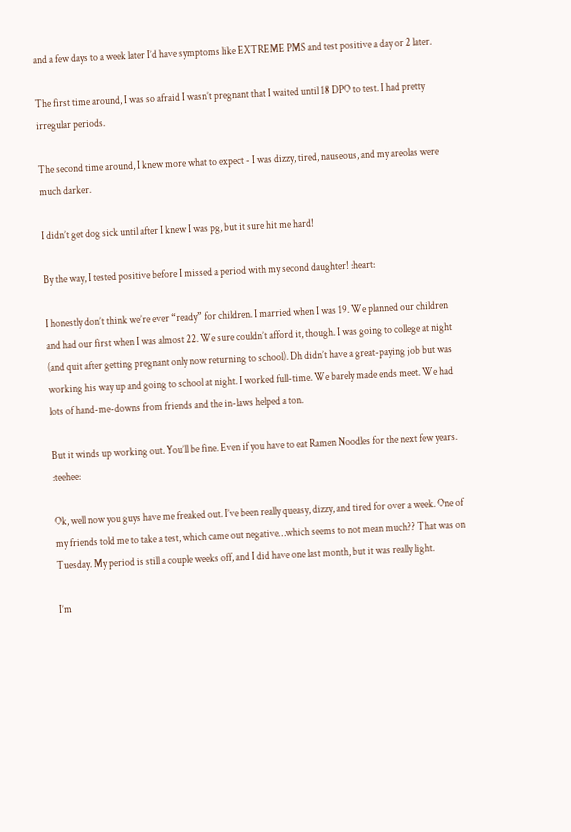and a few days to a week later I’d have symptoms like EXTREME PMS and test positive a day or 2 later.

The first time around, I was so afraid I wasn’t pregnant that I waited until 18 DPO to test. I had pretty irregular periods.

The second time around, I knew more what to expect - I was dizzy, tired, nauseous, and my areolas were much darker.

I didn’t get dog sick until after I knew I was pg, but it sure hit me hard!

By the way, I tested positive before I missed a period with my second daughter! :heart:

I honestly don’t think we’re ever “ready” for children. I married when I was 19. We planned our children and had our first when I was almost 22. We sure couldn’t afford it, though. I was going to college at night (and quit after getting pregnant only now returning to school). Dh didn’t have a great-paying job but was working his way up and going to school at night. I worked full-time. We barely made ends meet. We had lots of hand-me-downs from friends and the in-laws helped a ton.

But it winds up working out. You’ll be fine. Even if you have to eat Ramen Noodles for the next few years. :teehee:

Ok, well now you guys have me freaked out. I’ve been really queasy, dizzy, and tired for over a week. One of my friends told me to take a test, which came out negative…which seems to not mean much?? That was on Tuesday. My period is still a couple weeks off, and I did have one last month, but it was really light.

I’m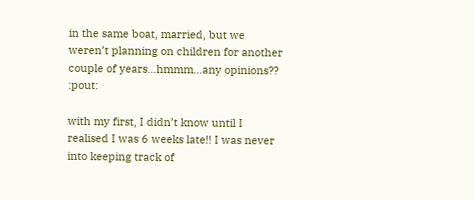in the same boat, married, but we weren’t planning on children for another couple of years…hmmm…any opinions?? :pout:

with my first, I didn’t know until I realised I was 6 weeks late!! I was never into keeping track of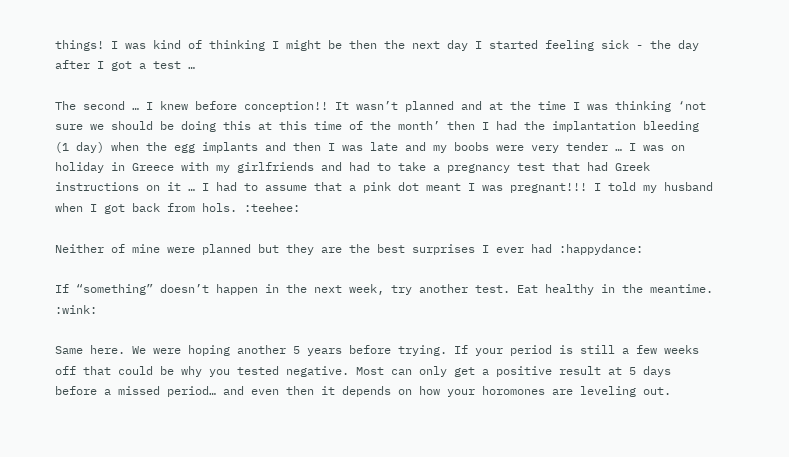things! I was kind of thinking I might be then the next day I started feeling sick - the day after I got a test …

The second … I knew before conception!! It wasn’t planned and at the time I was thinking ‘not sure we should be doing this at this time of the month’ then I had the implantation bleeding (1 day) when the egg implants and then I was late and my boobs were very tender … I was on holiday in Greece with my girlfriends and had to take a pregnancy test that had Greek instructions on it … I had to assume that a pink dot meant I was pregnant!!! I told my husband when I got back from hols. :teehee:

Neither of mine were planned but they are the best surprises I ever had :happydance:

If “something” doesn’t happen in the next week, try another test. Eat healthy in the meantime. :wink:

Same here. We were hoping another 5 years before trying. If your period is still a few weeks off that could be why you tested negative. Most can only get a positive result at 5 days before a missed period… and even then it depends on how your horomones are leveling out.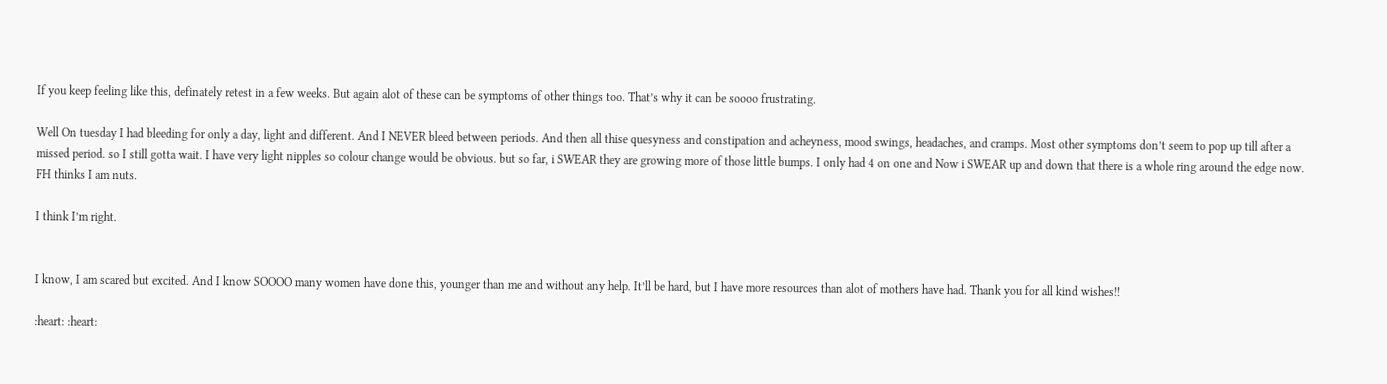If you keep feeling like this, definately retest in a few weeks. But again alot of these can be symptoms of other things too. That’s why it can be soooo frustrating.

Well On tuesday I had bleeding for only a day, light and different. And I NEVER bleed between periods. And then all thise quesyness and constipation and acheyness, mood swings, headaches, and cramps. Most other symptoms don’t seem to pop up till after a missed period. so I still gotta wait. I have very light nipples so colour change would be obvious. but so far, i SWEAR they are growing more of those little bumps. I only had 4 on one and Now i SWEAR up and down that there is a whole ring around the edge now. FH thinks I am nuts.

I think I’m right.


I know, I am scared but excited. And I know SOOOO many women have done this, younger than me and without any help. It’ll be hard, but I have more resources than alot of mothers have had. Thank you for all kind wishes!!

:heart: :heart: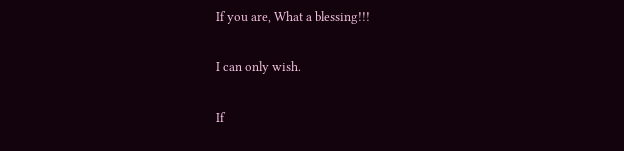If you are, What a blessing!!!

I can only wish.

If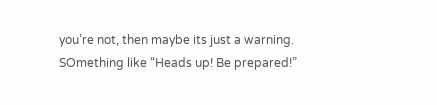you’re not, then maybe its just a warning. SOmething like “Heads up! Be prepared!”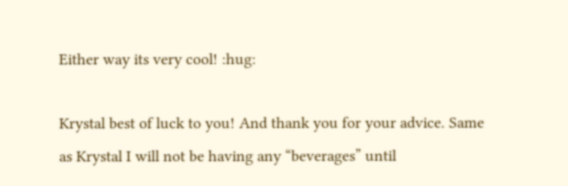Either way its very cool! :hug:

Krystal best of luck to you! And thank you for your advice. Same as Krystal I will not be having any “beverages” until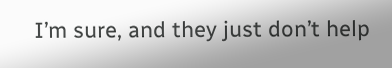I’m sure, and they just don’t help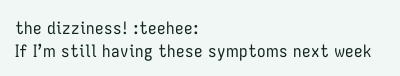the dizziness! :teehee:
If I’m still having these symptoms next week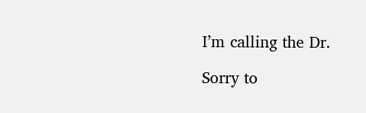I’m calling the Dr.

Sorry to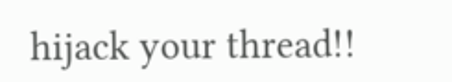hijack your thread!!